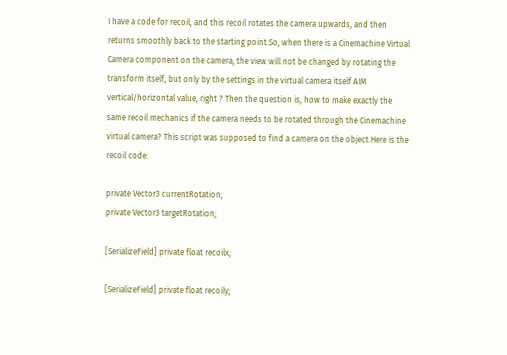I have a code for recoil, and this recoil rotates the camera upwards, and then returns smoothly back to the starting point.So, when there is a Cinemachine Virtual Camera component on the camera, the view will not be changed by rotating the transform itself, but only by the settings in the virtual camera itself AIM vertical/horizontal value, right ? Then the question is, how to make exactly the same recoil mechanics if the camera needs to be rotated through the Cinemachine virtual camera? This script was supposed to find a camera on the object.Here is the recoil code:

private Vector3 currentRotation;
private Vector3 targetRotation;

[SerializeField] private float recoilx;

[SerializeField] private float recoily;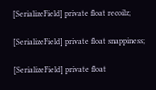[SerializeField] private float recoilz;

[SerializeField] private float snappiness;

[SerializeField] private float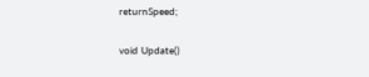returnSpeed;

void Update()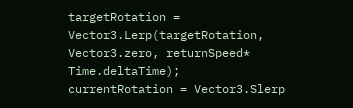targetRotation = Vector3.Lerp(targetRotation, Vector3.zero, returnSpeed* Time.deltaTime);
currentRotation = Vector3.Slerp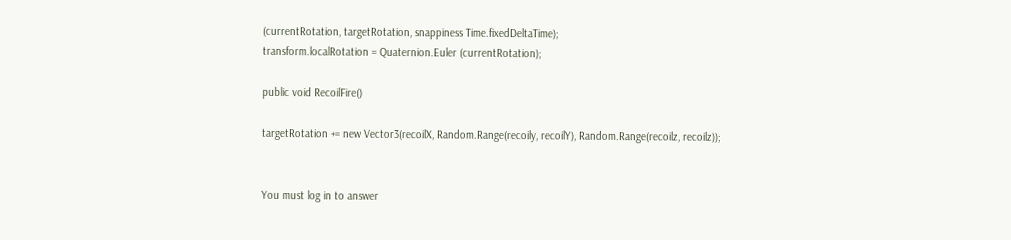(currentRotation, targetRotation, snappiness Time.fixedDeltaTime);
transform.localRotation = Quaternion.Euler (currentRotation);

public void RecoilFire()

targetRotation += new Vector3(recoilX, Random.Range(recoily, recoilY), Random.Range(recoilz, recoilz));


You must log in to answer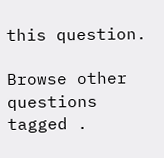this question.

Browse other questions tagged .